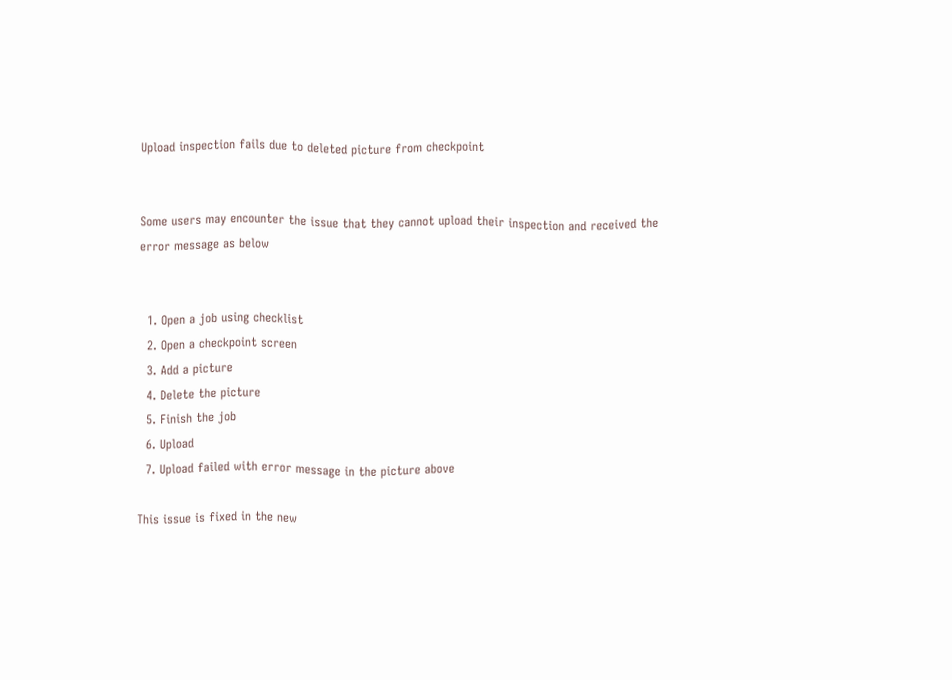Upload inspection fails due to deleted picture from checkpoint


Some users may encounter the issue that they cannot upload their inspection and received the error message as below


  1. Open a job using checklist
  2. Open a checkpoint screen
  3. Add a picture
  4. Delete the picture
  5. Finish the job
  6. Upload
  7. Upload failed with error message in the picture above

This issue is fixed in the new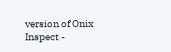version of Onix Inspect -